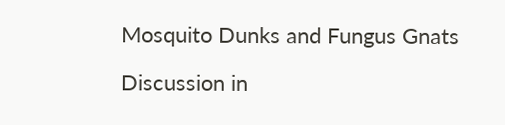Mosquito Dunks and Fungus Gnats

Discussion in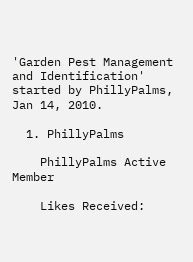'Garden Pest Management and Identification' started by PhillyPalms, Jan 14, 2010.

  1. PhillyPalms

    PhillyPalms Active Member

    Likes Received: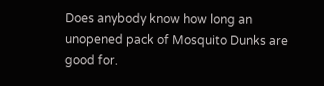Does anybody know how long an unopened pack of Mosquito Dunks are good for.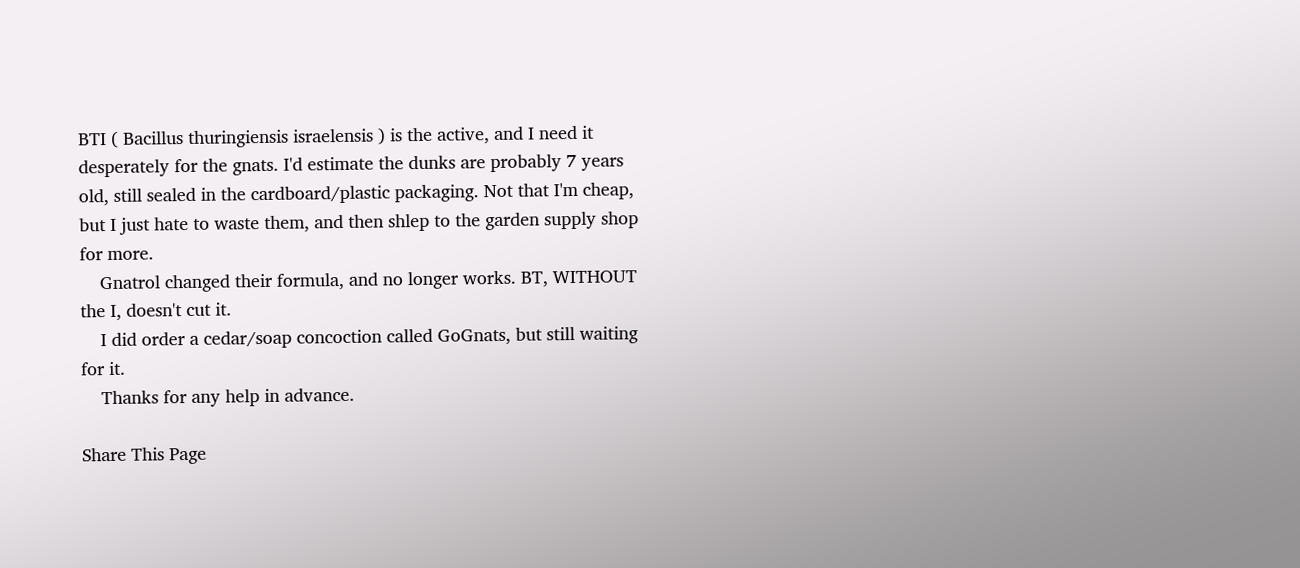BTI ( Bacillus thuringiensis israelensis ) is the active, and I need it desperately for the gnats. I'd estimate the dunks are probably 7 years old, still sealed in the cardboard/plastic packaging. Not that I'm cheap, but I just hate to waste them, and then shlep to the garden supply shop for more.
    Gnatrol changed their formula, and no longer works. BT, WITHOUT the I, doesn't cut it.
    I did order a cedar/soap concoction called GoGnats, but still waiting for it.
    Thanks for any help in advance.

Share This Page